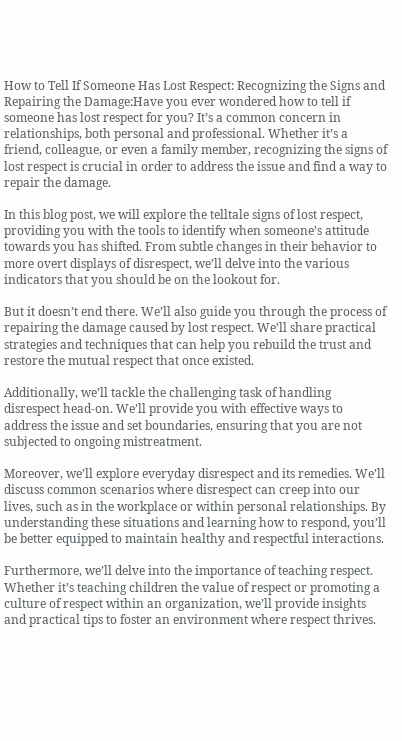How to Tell If Someone Has Lost Respect: Recognizing the Signs and Repairing the Damage:Have you ever wondered how to tell if someone has lost respect for you? It’s a common concern in relationships, both personal and professional. Whether it’s a friend, colleague, or even a family member, recognizing the signs of lost respect is crucial in order to address the issue and find a way to repair the damage.

In this blog post, we will explore the telltale signs of lost respect, providing you with the tools to identify when someone’s attitude towards you has shifted. From subtle changes in their behavior to more overt displays of disrespect, we’ll delve into the various indicators that you should be on the lookout for.

But it doesn’t end there. We’ll also guide you through the process of repairing the damage caused by lost respect. We’ll share practical strategies and techniques that can help you rebuild the trust and restore the mutual respect that once existed.

Additionally, we’ll tackle the challenging task of handling disrespect head-on. We’ll provide you with effective ways to address the issue and set boundaries, ensuring that you are not subjected to ongoing mistreatment.

Moreover, we’ll explore everyday disrespect and its remedies. We’ll discuss common scenarios where disrespect can creep into our lives, such as in the workplace or within personal relationships. By understanding these situations and learning how to respond, you’ll be better equipped to maintain healthy and respectful interactions.

Furthermore, we’ll delve into the importance of teaching respect. Whether it’s teaching children the value of respect or promoting a culture of respect within an organization, we’ll provide insights and practical tips to foster an environment where respect thrives.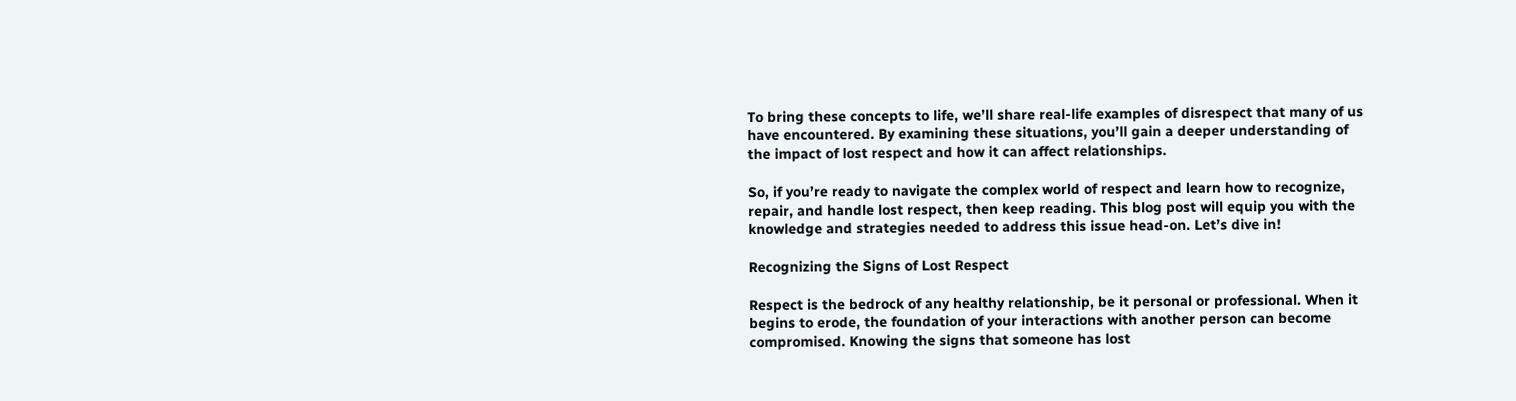To bring these concepts to life, we’ll share real-life examples of disrespect that many of us have encountered. By examining these situations, you’ll gain a deeper understanding of the impact of lost respect and how it can affect relationships.

So, if you’re ready to navigate the complex world of respect and learn how to recognize, repair, and handle lost respect, then keep reading. This blog post will equip you with the knowledge and strategies needed to address this issue head-on. Let’s dive in!

Recognizing the Signs of Lost Respect

Respect is the bedrock of any healthy relationship, be it personal or professional. When it begins to erode, the foundation of your interactions with another person can become compromised. Knowing the signs that someone has lost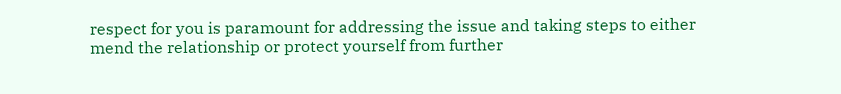respect for you is paramount for addressing the issue and taking steps to either mend the relationship or protect yourself from further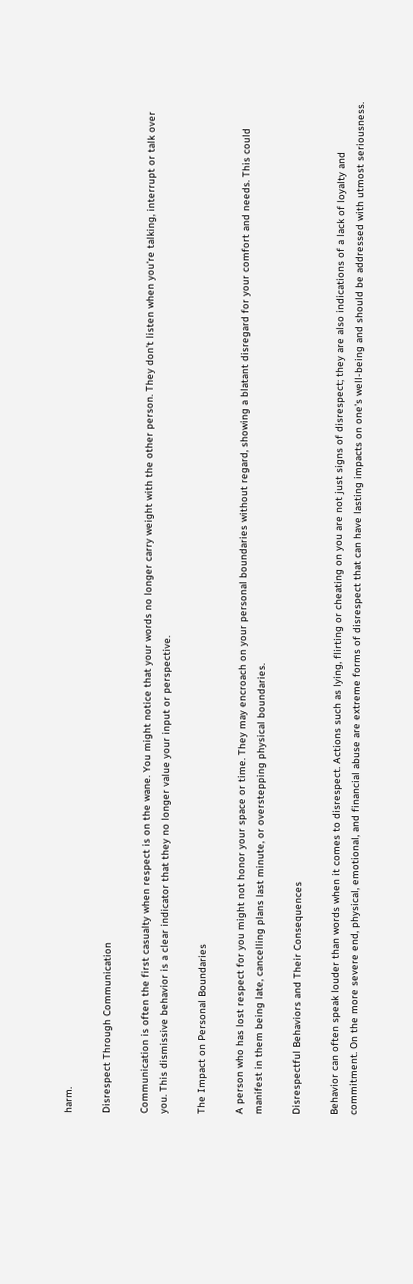harm.

Disrespect Through Communication

Communication is often the first casualty when respect is on the wane. You might notice that your words no longer carry weight with the other person. They don’t listen when you’re talking, interrupt or talk over you. This dismissive behavior is a clear indicator that they no longer value your input or perspective.

The Impact on Personal Boundaries

A person who has lost respect for you might not honor your space or time. They may encroach on your personal boundaries without regard, showing a blatant disregard for your comfort and needs. This could manifest in them being late, cancelling plans last minute, or overstepping physical boundaries.

Disrespectful Behaviors and Their Consequences

Behavior can often speak louder than words when it comes to disrespect. Actions such as lying, flirting or cheating on you are not just signs of disrespect; they are also indications of a lack of loyalty and commitment. On the more severe end, physical, emotional, and financial abuse are extreme forms of disrespect that can have lasting impacts on one’s well-being and should be addressed with utmost seriousness.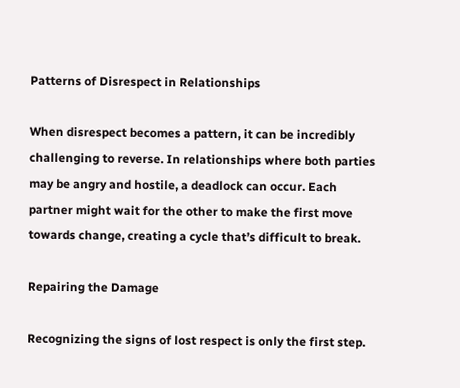Patterns of Disrespect in Relationships

When disrespect becomes a pattern, it can be incredibly challenging to reverse. In relationships where both parties may be angry and hostile, a deadlock can occur. Each partner might wait for the other to make the first move towards change, creating a cycle that’s difficult to break.

Repairing the Damage

Recognizing the signs of lost respect is only the first step.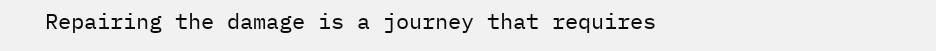Repairing the damage is a journey that requires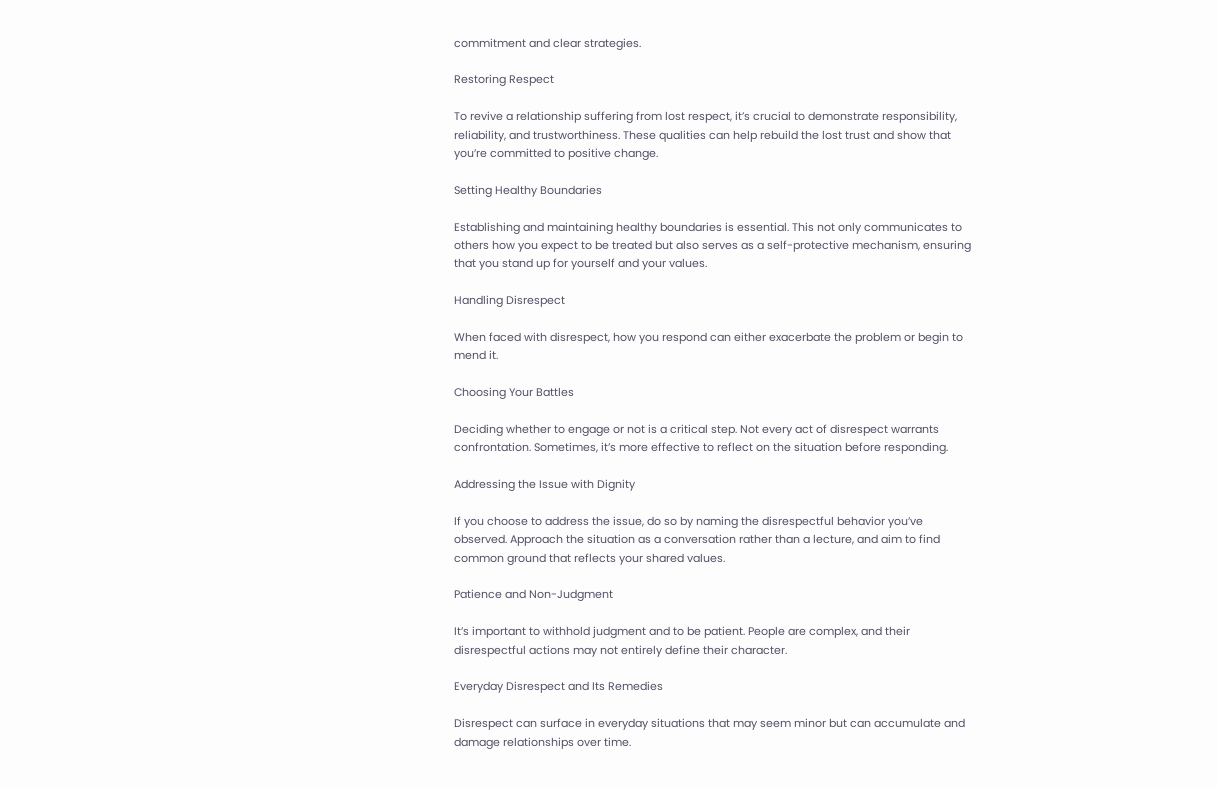commitment and clear strategies.

Restoring Respect

To revive a relationship suffering from lost respect, it’s crucial to demonstrate responsibility, reliability, and trustworthiness. These qualities can help rebuild the lost trust and show that you’re committed to positive change.

Setting Healthy Boundaries

Establishing and maintaining healthy boundaries is essential. This not only communicates to others how you expect to be treated but also serves as a self-protective mechanism, ensuring that you stand up for yourself and your values.

Handling Disrespect

When faced with disrespect, how you respond can either exacerbate the problem or begin to mend it.

Choosing Your Battles

Deciding whether to engage or not is a critical step. Not every act of disrespect warrants confrontation. Sometimes, it’s more effective to reflect on the situation before responding.

Addressing the Issue with Dignity

If you choose to address the issue, do so by naming the disrespectful behavior you’ve observed. Approach the situation as a conversation rather than a lecture, and aim to find common ground that reflects your shared values.

Patience and Non-Judgment

It’s important to withhold judgment and to be patient. People are complex, and their disrespectful actions may not entirely define their character.

Everyday Disrespect and Its Remedies

Disrespect can surface in everyday situations that may seem minor but can accumulate and damage relationships over time.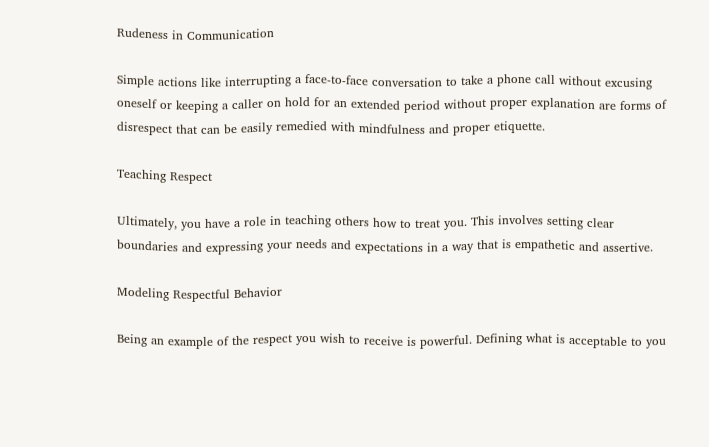Rudeness in Communication

Simple actions like interrupting a face-to-face conversation to take a phone call without excusing oneself or keeping a caller on hold for an extended period without proper explanation are forms of disrespect that can be easily remedied with mindfulness and proper etiquette.

Teaching Respect

Ultimately, you have a role in teaching others how to treat you. This involves setting clear boundaries and expressing your needs and expectations in a way that is empathetic and assertive.

Modeling Respectful Behavior

Being an example of the respect you wish to receive is powerful. Defining what is acceptable to you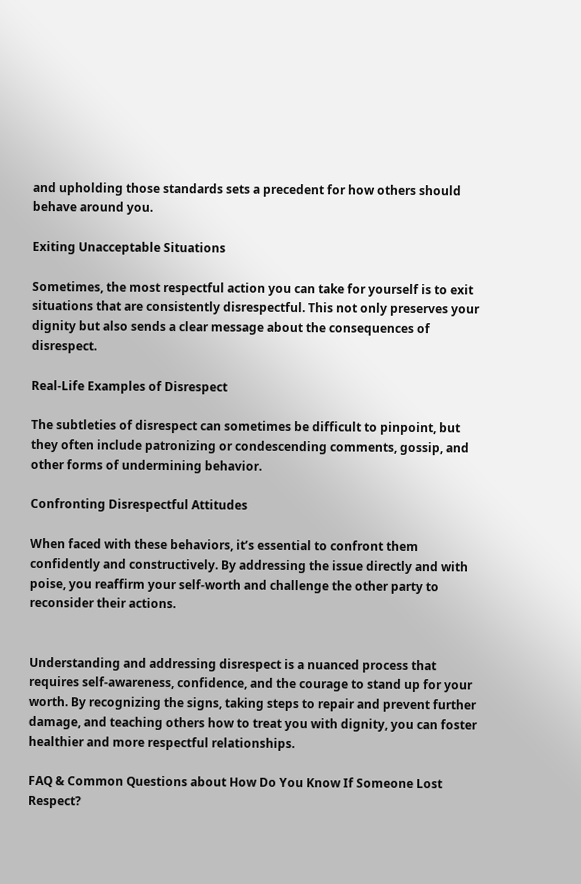and upholding those standards sets a precedent for how others should behave around you.

Exiting Unacceptable Situations

Sometimes, the most respectful action you can take for yourself is to exit situations that are consistently disrespectful. This not only preserves your dignity but also sends a clear message about the consequences of disrespect.

Real-Life Examples of Disrespect

The subtleties of disrespect can sometimes be difficult to pinpoint, but they often include patronizing or condescending comments, gossip, and other forms of undermining behavior.

Confronting Disrespectful Attitudes

When faced with these behaviors, it’s essential to confront them confidently and constructively. By addressing the issue directly and with poise, you reaffirm your self-worth and challenge the other party to reconsider their actions.


Understanding and addressing disrespect is a nuanced process that requires self-awareness, confidence, and the courage to stand up for your worth. By recognizing the signs, taking steps to repair and prevent further damage, and teaching others how to treat you with dignity, you can foster healthier and more respectful relationships.

FAQ & Common Questions about How Do You Know If Someone Lost Respect?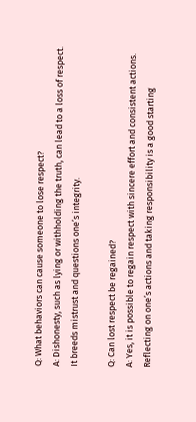Q: What behaviors can cause someone to lose respect?
A: Dishonesty, such as lying or withholding the truth, can lead to a loss of respect. It breeds mistrust and questions one’s integrity.

Q: Can lost respect be regained?
A: Yes, it is possible to regain respect with sincere effort and consistent actions. Reflecting on one’s actions and taking responsibility is a good starting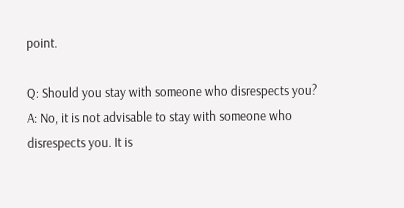point.

Q: Should you stay with someone who disrespects you?
A: No, it is not advisable to stay with someone who disrespects you. It is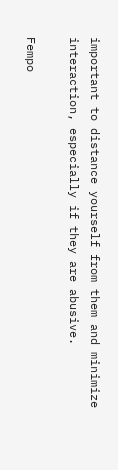important to distance yourself from them and minimize interaction, especially if they are abusive.

Fempo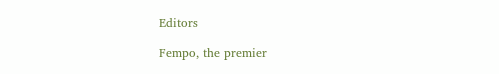Editors

Fempo, the premier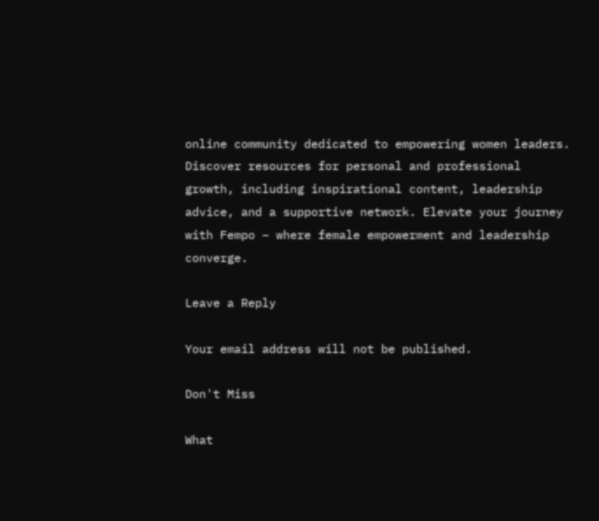online community dedicated to empowering women leaders. Discover resources for personal and professional growth, including inspirational content, leadership advice, and a supportive network. Elevate your journey with Fempo – where female empowerment and leadership converge.

Leave a Reply

Your email address will not be published.

Don't Miss

What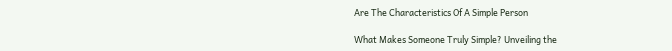Are The Characteristics Of A Simple Person

What Makes Someone Truly Simple? Unveiling the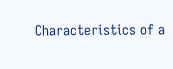Characteristics of a